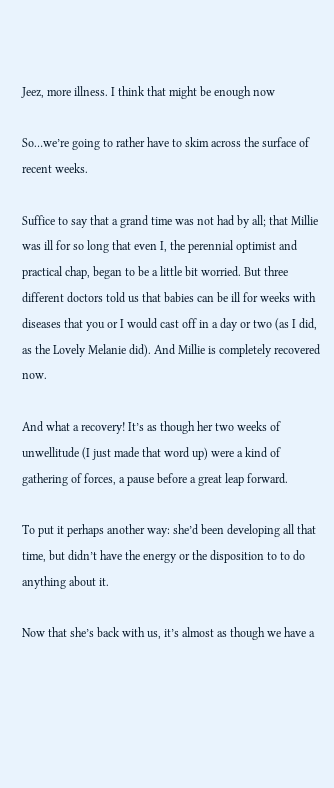Jeez, more illness. I think that might be enough now

So…we’re going to rather have to skim across the surface of recent weeks.

Suffice to say that a grand time was not had by all; that Millie was ill for so long that even I, the perennial optimist and practical chap, began to be a little bit worried. But three different doctors told us that babies can be ill for weeks with diseases that you or I would cast off in a day or two (as I did, as the Lovely Melanie did). And Millie is completely recovered now.

And what a recovery! It’s as though her two weeks of unwellitude (I just made that word up) were a kind of gathering of forces, a pause before a great leap forward.

To put it perhaps another way: she’d been developing all that time, but didn’t have the energy or the disposition to to do anything about it.

Now that she’s back with us, it’s almost as though we have a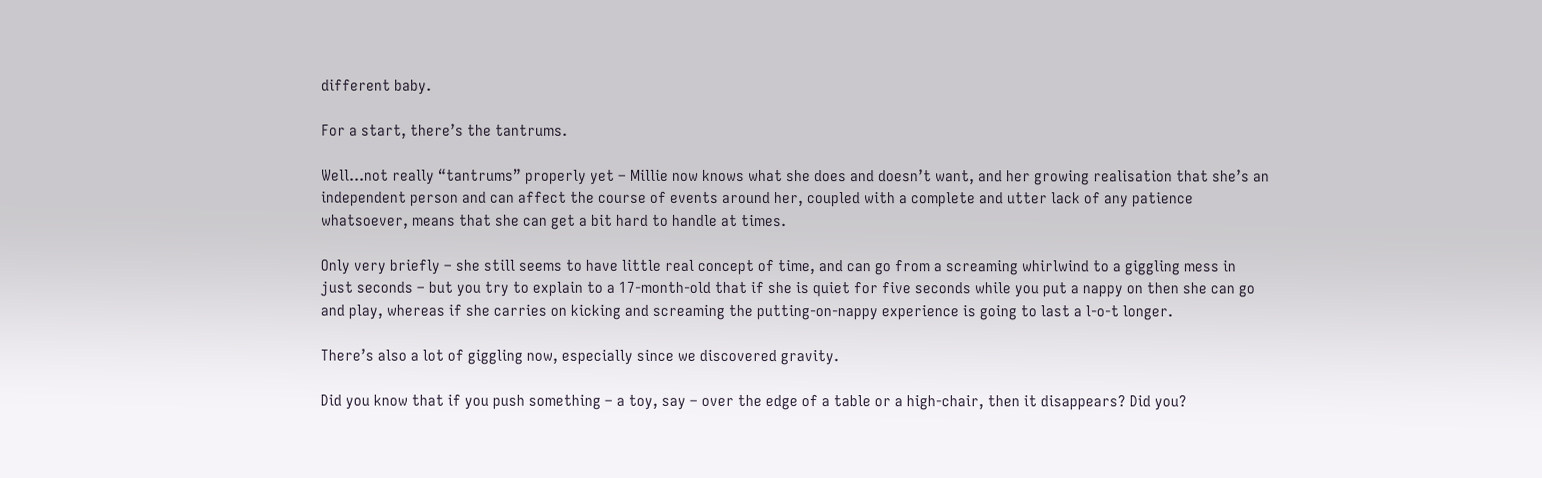different baby.

For a start, there’s the tantrums.

Well…not really “tantrums” properly yet – Millie now knows what she does and doesn’t want, and her growing realisation that she’s an independent person and can affect the course of events around her, coupled with a complete and utter lack of any patience whatsoever, means that she can get a bit hard to handle at times.

Only very briefly – she still seems to have little real concept of time, and can go from a screaming whirlwind to a giggling mess in just seconds – but you try to explain to a 17-month-old that if she is quiet for five seconds while you put a nappy on then she can go and play, whereas if she carries on kicking and screaming the putting-on-nappy experience is going to last a l-o-t longer.

There’s also a lot of giggling now, especially since we discovered gravity.

Did you know that if you push something – a toy, say – over the edge of a table or a high-chair, then it disappears? Did you?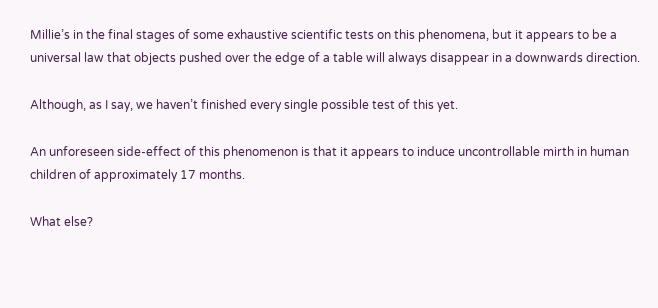Millie’s in the final stages of some exhaustive scientific tests on this phenomena, but it appears to be a universal law that objects pushed over the edge of a table will always disappear in a downwards direction.

Although, as I say, we haven’t finished every single possible test of this yet.

An unforeseen side-effect of this phenomenon is that it appears to induce uncontrollable mirth in human children of approximately 17 months.

What else?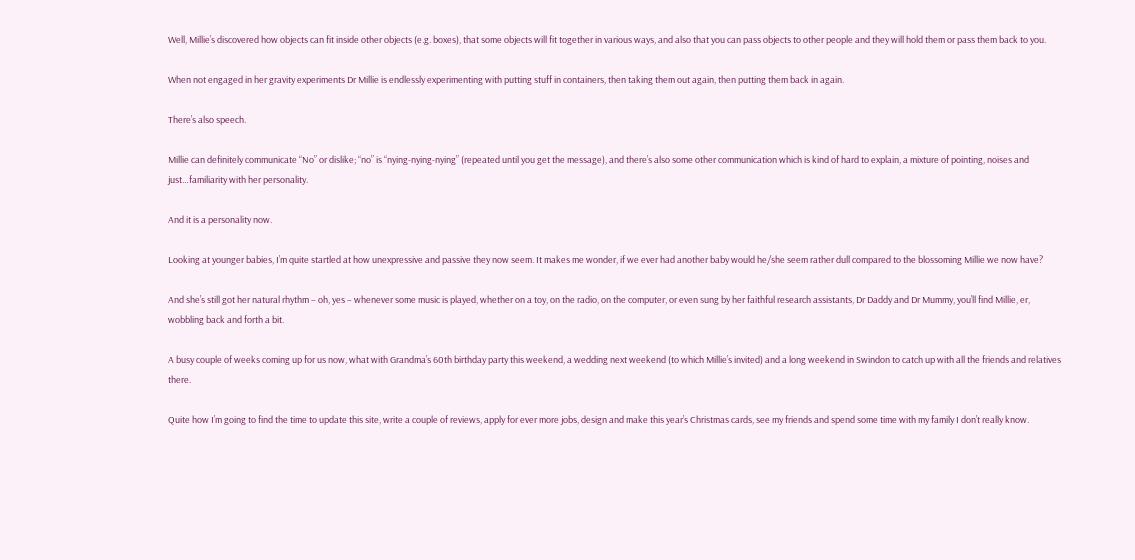Well, Millie’s discovered how objects can fit inside other objects (e.g. boxes), that some objects will fit together in various ways, and also that you can pass objects to other people and they will hold them or pass them back to you.

When not engaged in her gravity experiments Dr Millie is endlessly experimenting with putting stuff in containers, then taking them out again, then putting them back in again.

There’s also speech.

Millie can definitely communicate “No” or dislike; “no” is “nying-nying-nying” (repeated until you get the message), and there’s also some other communication which is kind of hard to explain, a mixture of pointing, noises and just…familiarity with her personality.

And it is a personality now.

Looking at younger babies, I’m quite startled at how unexpressive and passive they now seem. It makes me wonder, if we ever had another baby would he/she seem rather dull compared to the blossoming Millie we now have?

And she’s still got her natural rhythm – oh, yes – whenever some music is played, whether on a toy, on the radio, on the computer, or even sung by her faithful research assistants, Dr Daddy and Dr Mummy, you’ll find Millie, er, wobbling back and forth a bit.

A busy couple of weeks coming up for us now, what with Grandma’s 60th birthday party this weekend, a wedding next weekend (to which Millie’s invited) and a long weekend in Swindon to catch up with all the friends and relatives there.

Quite how I’m going to find the time to update this site, write a couple of reviews, apply for ever more jobs, design and make this year’s Christmas cards, see my friends and spend some time with my family I don’t really know.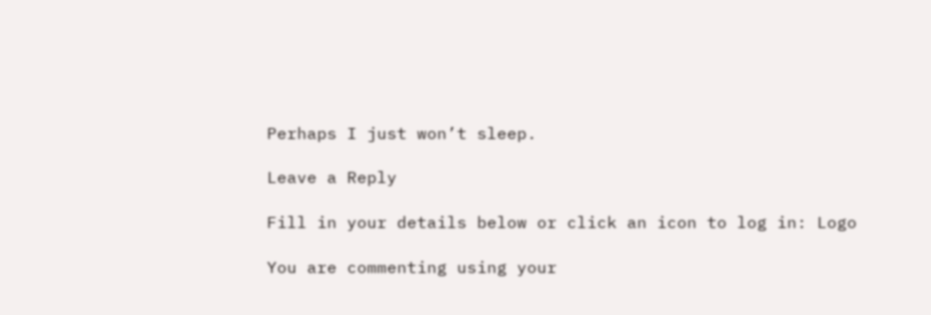Perhaps I just won’t sleep.

Leave a Reply

Fill in your details below or click an icon to log in: Logo

You are commenting using your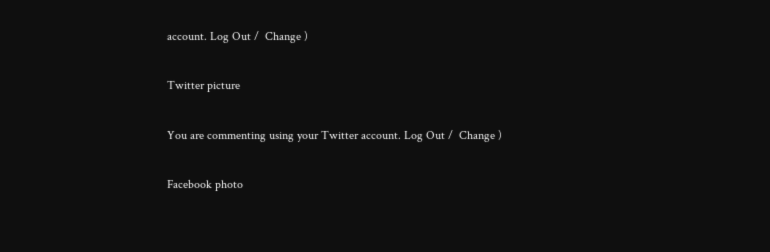account. Log Out /  Change )

Twitter picture

You are commenting using your Twitter account. Log Out /  Change )

Facebook photo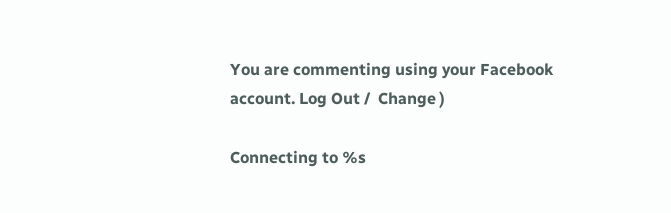You are commenting using your Facebook account. Log Out /  Change )

Connecting to %s